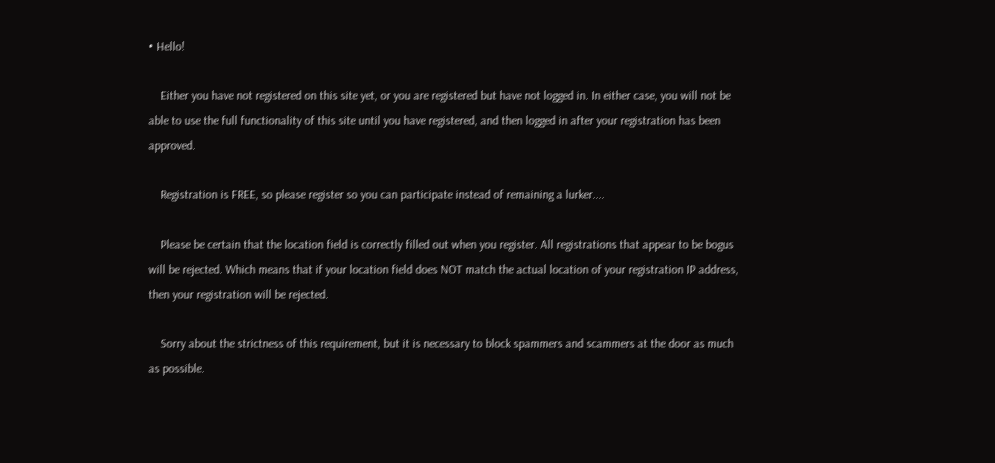• Hello!

    Either you have not registered on this site yet, or you are registered but have not logged in. In either case, you will not be able to use the full functionality of this site until you have registered, and then logged in after your registration has been approved.

    Registration is FREE, so please register so you can participate instead of remaining a lurker....

    Please be certain that the location field is correctly filled out when you register. All registrations that appear to be bogus will be rejected. Which means that if your location field does NOT match the actual location of your registration IP address, then your registration will be rejected.

    Sorry about the strictness of this requirement, but it is necessary to block spammers and scammers at the door as much as possible.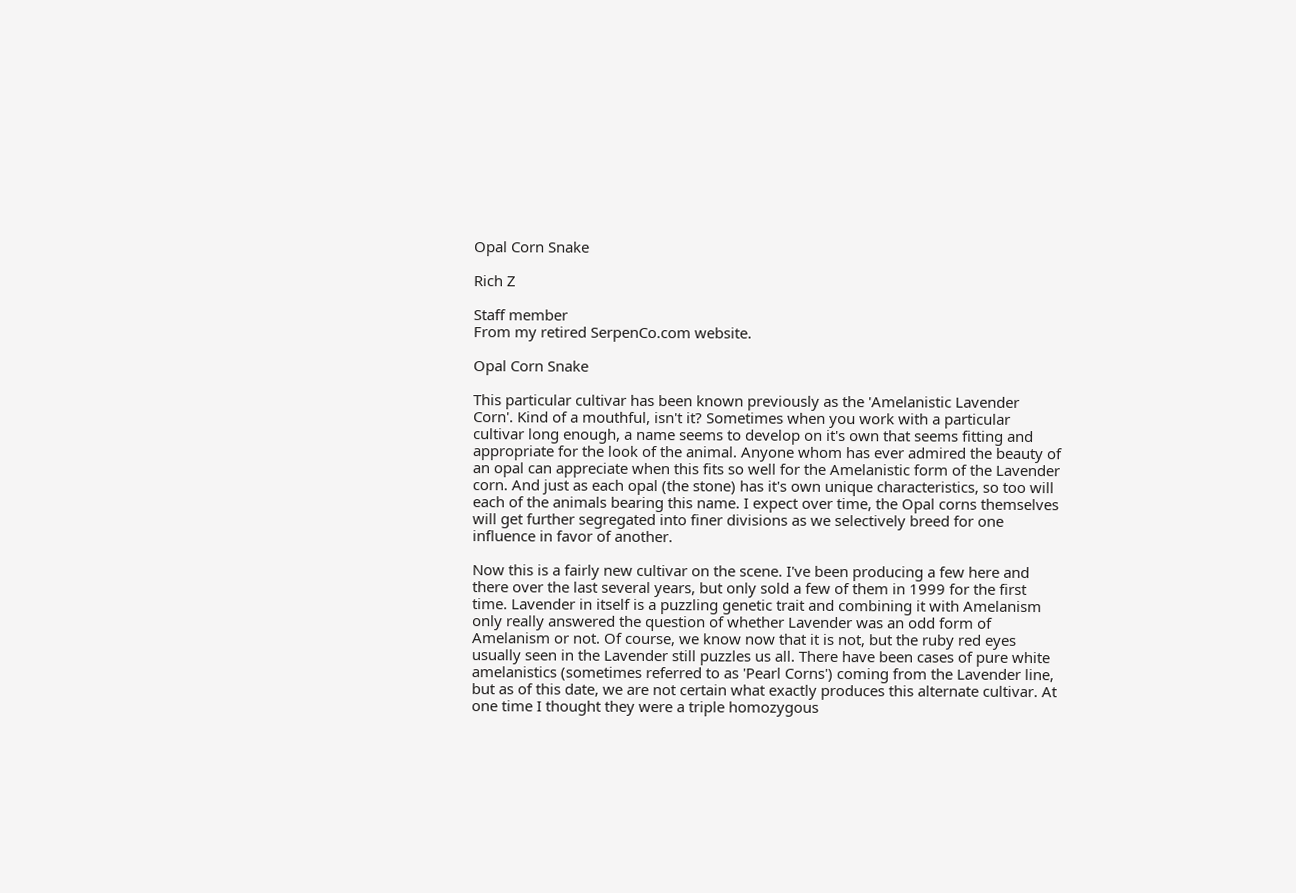Opal Corn Snake

Rich Z

Staff member
From my retired SerpenCo.com website.

Opal Corn Snake

This particular cultivar has been known previously as the 'Amelanistic Lavender Corn'. Kind of a mouthful, isn't it? Sometimes when you work with a particular cultivar long enough, a name seems to develop on it's own that seems fitting and appropriate for the look of the animal. Anyone whom has ever admired the beauty of an opal can appreciate when this fits so well for the Amelanistic form of the Lavender corn. And just as each opal (the stone) has it's own unique characteristics, so too will each of the animals bearing this name. I expect over time, the Opal corns themselves will get further segregated into finer divisions as we selectively breed for one influence in favor of another.

Now this is a fairly new cultivar on the scene. I've been producing a few here and there over the last several years, but only sold a few of them in 1999 for the first time. Lavender in itself is a puzzling genetic trait and combining it with Amelanism only really answered the question of whether Lavender was an odd form of Amelanism or not. Of course, we know now that it is not, but the ruby red eyes usually seen in the Lavender still puzzles us all. There have been cases of pure white amelanistics (sometimes referred to as 'Pearl Corns') coming from the Lavender line, but as of this date, we are not certain what exactly produces this alternate cultivar. At one time I thought they were a triple homozygous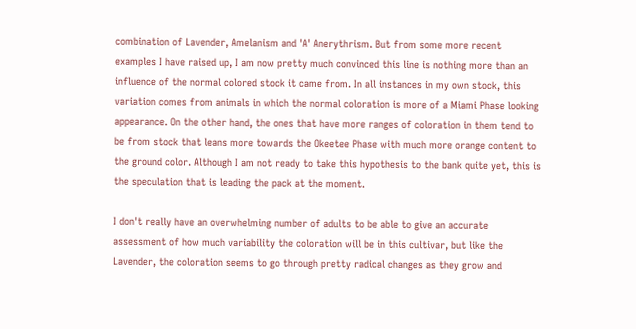combination of Lavender, Amelanism and 'A' Anerythrism. But from some more recent examples I have raised up, I am now pretty much convinced this line is nothing more than an influence of the normal colored stock it came from. In all instances in my own stock, this variation comes from animals in which the normal coloration is more of a Miami Phase looking appearance. On the other hand, the ones that have more ranges of coloration in them tend to be from stock that leans more towards the Okeetee Phase with much more orange content to the ground color. Although I am not ready to take this hypothesis to the bank quite yet, this is the speculation that is leading the pack at the moment.

I don't really have an overwhelming number of adults to be able to give an accurate assessment of how much variability the coloration will be in this cultivar, but like the Lavender, the coloration seems to go through pretty radical changes as they grow and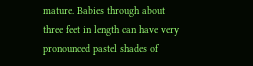mature. Babies through about three feet in length can have very pronounced pastel shades of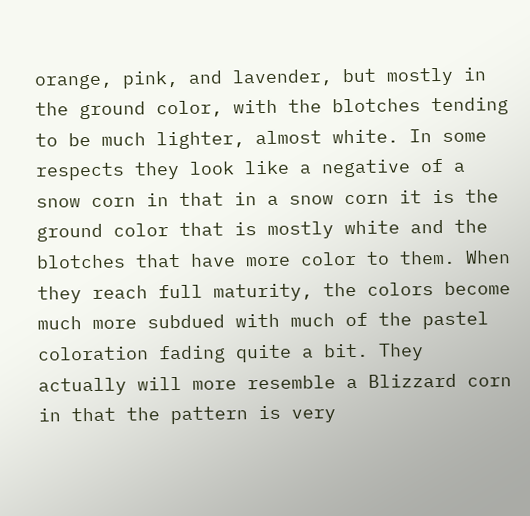orange, pink, and lavender, but mostly in the ground color, with the blotches tending to be much lighter, almost white. In some respects they look like a negative of a snow corn in that in a snow corn it is the ground color that is mostly white and the blotches that have more color to them. When they reach full maturity, the colors become much more subdued with much of the pastel coloration fading quite a bit. They actually will more resemble a Blizzard corn in that the pattern is very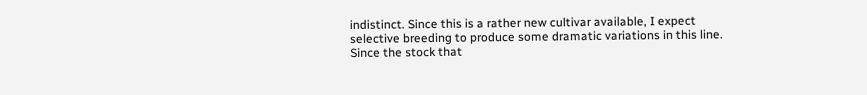indistinct. Since this is a rather new cultivar available, I expect selective breeding to produce some dramatic variations in this line. Since the stock that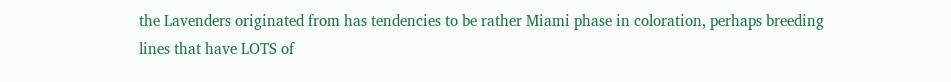the Lavenders originated from has tendencies to be rather Miami phase in coloration, perhaps breeding lines that have LOTS of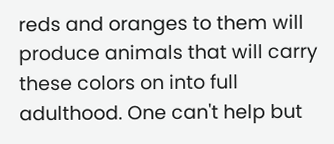reds and oranges to them will produce animals that will carry these colors on into full adulthood. One can't help but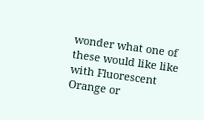wonder what one of these would like like with Fluorescent Orange or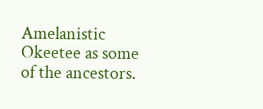Amelanistic Okeetee as some of the ancestors.